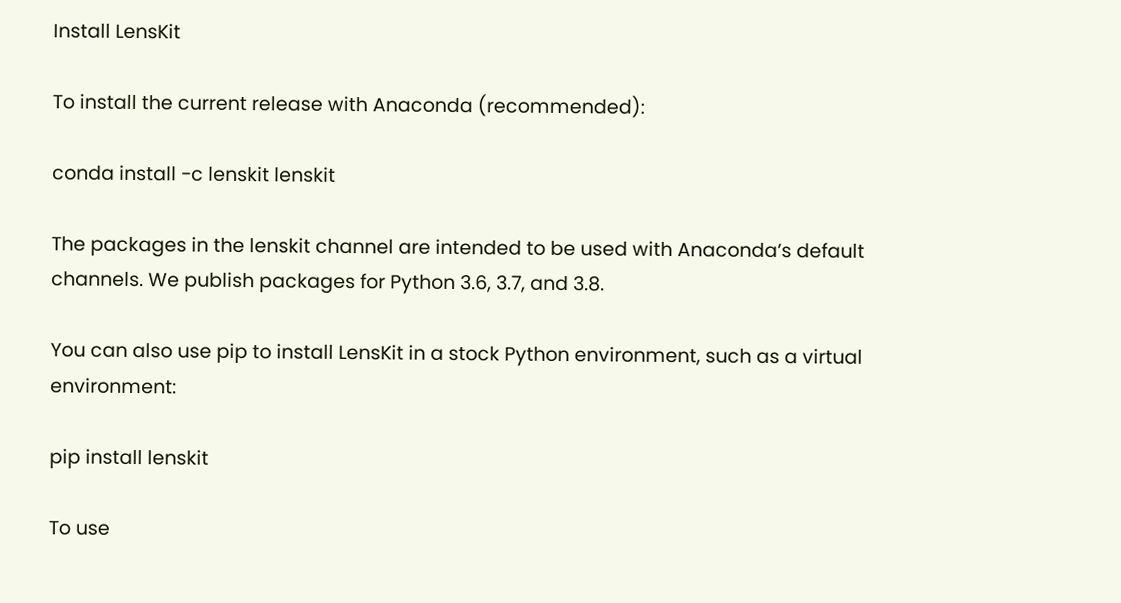Install LensKit

To install the current release with Anaconda (recommended):

conda install -c lenskit lenskit

The packages in the lenskit channel are intended to be used with Anaconda’s default channels. We publish packages for Python 3.6, 3.7, and 3.8.

You can also use pip to install LensKit in a stock Python environment, such as a virtual environment:

pip install lenskit

To use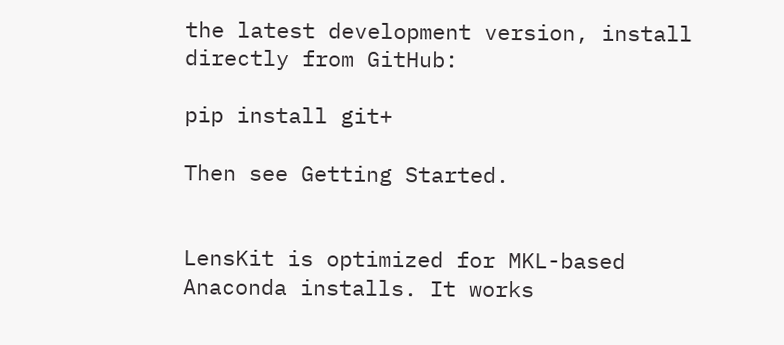the latest development version, install directly from GitHub:

pip install git+

Then see Getting Started.


LensKit is optimized for MKL-based Anaconda installs. It works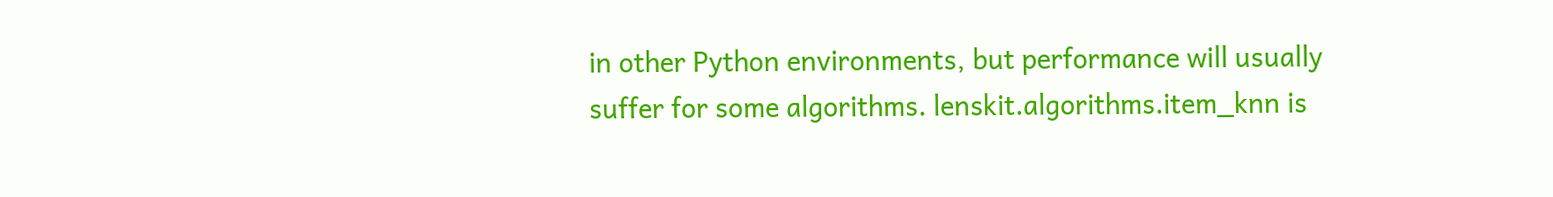in other Python environments, but performance will usually suffer for some algorithms. lenskit.algorithms.item_knn is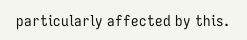particularly affected by this.